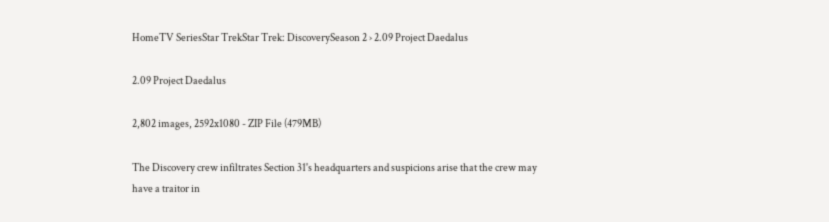HomeTV SeriesStar TrekStar Trek: DiscoverySeason 2 › 2.09 Project Daedalus

2.09 Project Daedalus

2,802 images, 2592x1080 - ZIP File (479MB)

The Discovery crew infiltrates Section 31's headquarters and suspicions arise that the crew may have a traitor in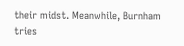their midst. Meanwhile, Burnham tries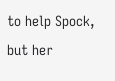to help Spock, but her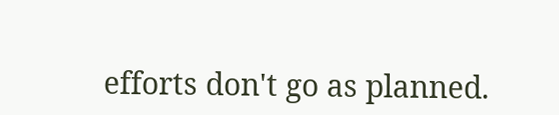efforts don't go as planned.